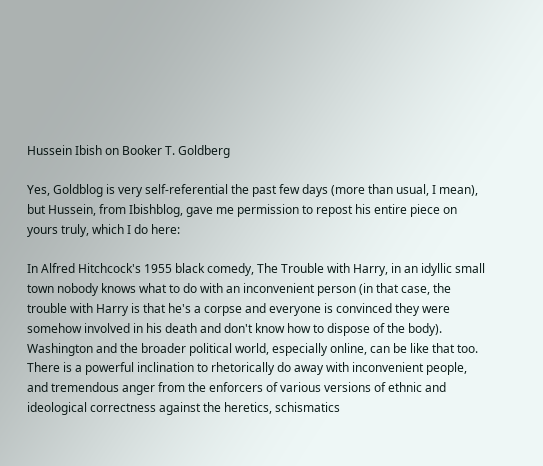Hussein Ibish on Booker T. Goldberg

Yes, Goldblog is very self-referential the past few days (more than usual, I mean), but Hussein, from Ibishblog, gave me permission to repost his entire piece on yours truly, which I do here:

In Alfred Hitchcock's 1955 black comedy, The Trouble with Harry, in an idyllic small town nobody knows what to do with an inconvenient person (in that case, the trouble with Harry is that he's a corpse and everyone is convinced they were somehow involved in his death and don't know how to dispose of the body). Washington and the broader political world, especially online, can be like that too. There is a powerful inclination to rhetorically do away with inconvenient people, and tremendous anger from the enforcers of various versions of ethnic and ideological correctness against the heretics, schismatics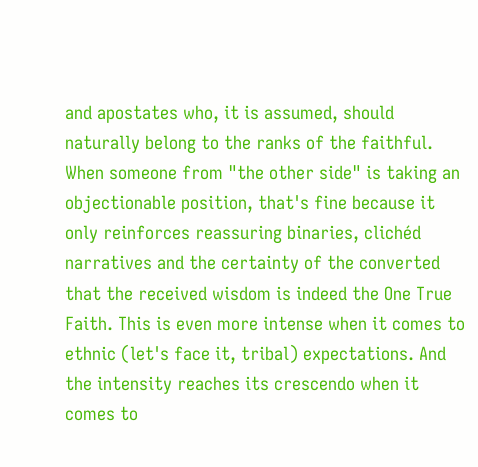and apostates who, it is assumed, should naturally belong to the ranks of the faithful. When someone from "the other side" is taking an objectionable position, that's fine because it only reinforces reassuring binaries, clichéd narratives and the certainty of the converted that the received wisdom is indeed the One True Faith. This is even more intense when it comes to ethnic (let's face it, tribal) expectations. And the intensity reaches its crescendo when it comes to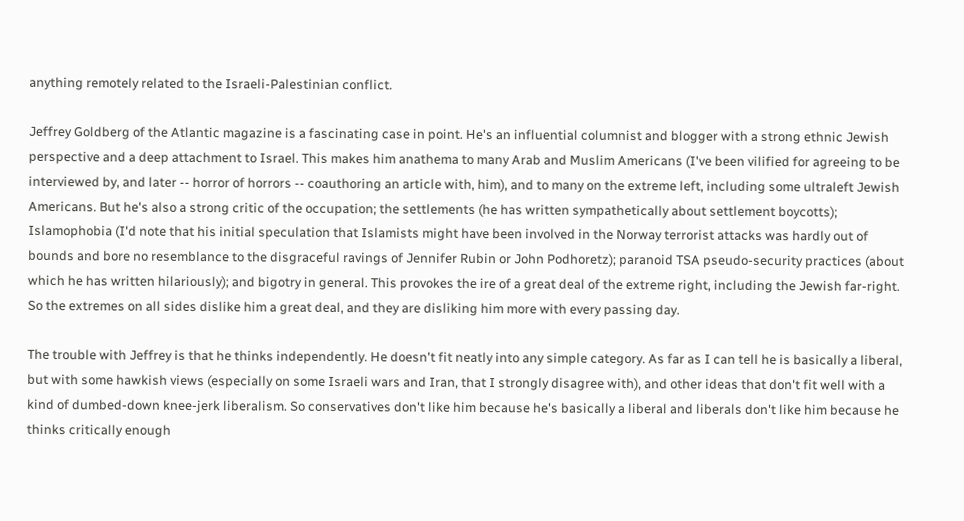anything remotely related to the Israeli-Palestinian conflict.

Jeffrey Goldberg of the Atlantic magazine is a fascinating case in point. He's an influential columnist and blogger with a strong ethnic Jewish perspective and a deep attachment to Israel. This makes him anathema to many Arab and Muslim Americans (I've been vilified for agreeing to be interviewed by, and later -- horror of horrors -- coauthoring an article with, him), and to many on the extreme left, including some ultraleft Jewish Americans. But he's also a strong critic of the occupation; the settlements (he has written sympathetically about settlement boycotts); Islamophobia (I'd note that his initial speculation that Islamists might have been involved in the Norway terrorist attacks was hardly out of bounds and bore no resemblance to the disgraceful ravings of Jennifer Rubin or John Podhoretz); paranoid TSA pseudo-security practices (about which he has written hilariously); and bigotry in general. This provokes the ire of a great deal of the extreme right, including the Jewish far-right. So the extremes on all sides dislike him a great deal, and they are disliking him more with every passing day.

The trouble with Jeffrey is that he thinks independently. He doesn't fit neatly into any simple category. As far as I can tell he is basically a liberal, but with some hawkish views (especially on some Israeli wars and Iran, that I strongly disagree with), and other ideas that don't fit well with a kind of dumbed-down knee-jerk liberalism. So conservatives don't like him because he's basically a liberal and liberals don't like him because he thinks critically enough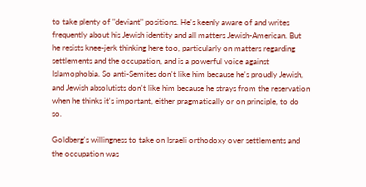to take plenty of "deviant" positions. He's keenly aware of and writes frequently about his Jewish identity and all matters Jewish-American. But he resists knee-jerk thinking here too, particularly on matters regarding settlements and the occupation, and is a powerful voice against Islamophobia. So anti-Semites don't like him because he's proudly Jewish, and Jewish absolutists don't like him because he strays from the reservation when he thinks it's important, either pragmatically or on principle, to do so.

Goldberg's willingness to take on Israeli orthodoxy over settlements and the occupation was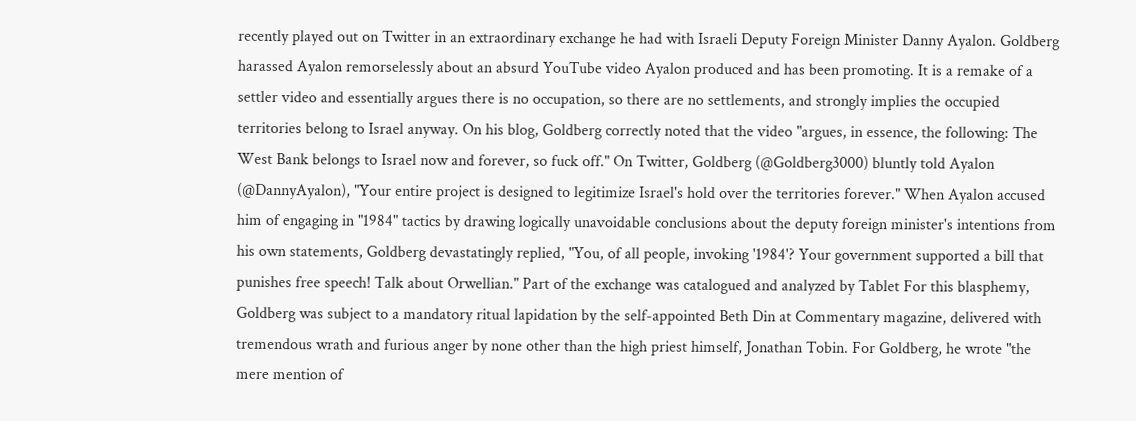recently played out on Twitter in an extraordinary exchange he had with Israeli Deputy Foreign Minister Danny Ayalon. Goldberg harassed Ayalon remorselessly about an absurd YouTube video Ayalon produced and has been promoting. It is a remake of a settler video and essentially argues there is no occupation, so there are no settlements, and strongly implies the occupied territories belong to Israel anyway. On his blog, Goldberg correctly noted that the video "argues, in essence, the following: The West Bank belongs to Israel now and forever, so fuck off." On Twitter, Goldberg (@Goldberg3000) bluntly told Ayalon (@DannyAyalon), "Your entire project is designed to legitimize Israel's hold over the territories forever." When Ayalon accused him of engaging in "1984" tactics by drawing logically unavoidable conclusions about the deputy foreign minister's intentions from his own statements, Goldberg devastatingly replied, "You, of all people, invoking '1984'? Your government supported a bill that punishes free speech! Talk about Orwellian." Part of the exchange was catalogued and analyzed by Tablet For this blasphemy, Goldberg was subject to a mandatory ritual lapidation by the self-appointed Beth Din at Commentary magazine, delivered with tremendous wrath and furious anger by none other than the high priest himself, Jonathan Tobin. For Goldberg, he wrote "the mere mention of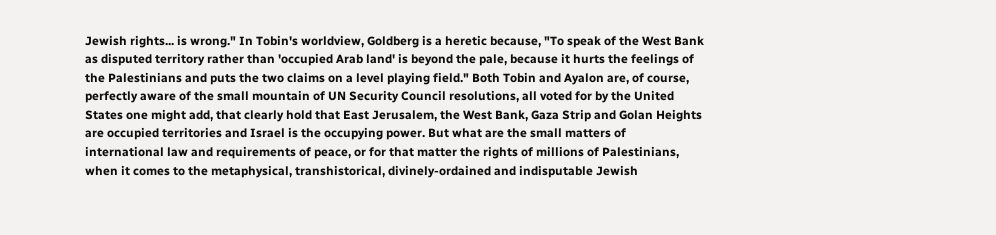Jewish rights... is wrong." In Tobin's worldview, Goldberg is a heretic because, "To speak of the West Bank as disputed territory rather than 'occupied Arab land' is beyond the pale, because it hurts the feelings of the Palestinians and puts the two claims on a level playing field." Both Tobin and Ayalon are, of course, perfectly aware of the small mountain of UN Security Council resolutions, all voted for by the United States one might add, that clearly hold that East Jerusalem, the West Bank, Gaza Strip and Golan Heights are occupied territories and Israel is the occupying power. But what are the small matters of international law and requirements of peace, or for that matter the rights of millions of Palestinians, when it comes to the metaphysical, transhistorical, divinely-ordained and indisputable Jewish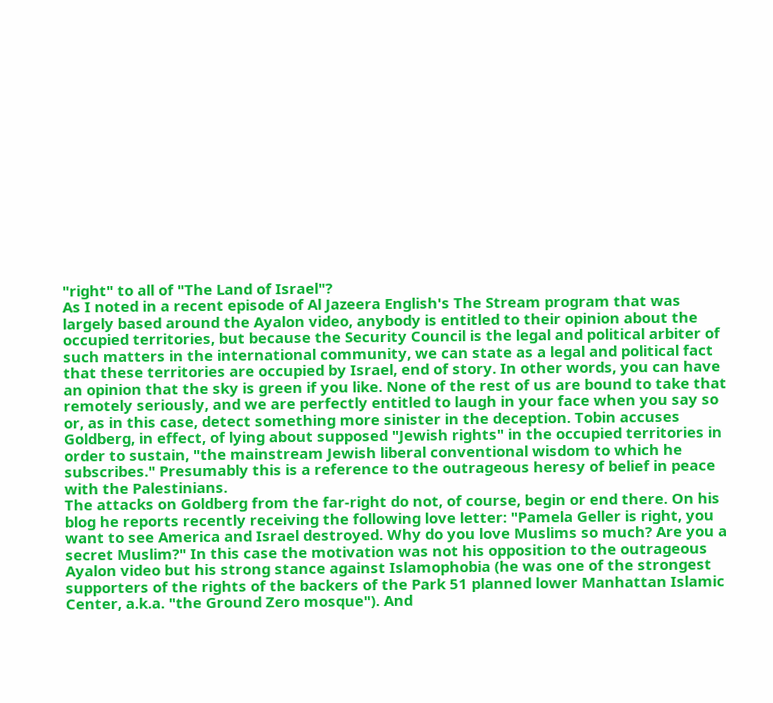"right" to all of "The Land of Israel"?
As I noted in a recent episode of Al Jazeera English's The Stream program that was largely based around the Ayalon video, anybody is entitled to their opinion about the occupied territories, but because the Security Council is the legal and political arbiter of such matters in the international community, we can state as a legal and political fact that these territories are occupied by Israel, end of story. In other words, you can have an opinion that the sky is green if you like. None of the rest of us are bound to take that remotely seriously, and we are perfectly entitled to laugh in your face when you say so or, as in this case, detect something more sinister in the deception. Tobin accuses Goldberg, in effect, of lying about supposed "Jewish rights" in the occupied territories in order to sustain, "the mainstream Jewish liberal conventional wisdom to which he subscribes." Presumably this is a reference to the outrageous heresy of belief in peace with the Palestinians.
The attacks on Goldberg from the far-right do not, of course, begin or end there. On his blog he reports recently receiving the following love letter: "Pamela Geller is right, you want to see America and Israel destroyed. Why do you love Muslims so much? Are you a secret Muslim?" In this case the motivation was not his opposition to the outrageous Ayalon video but his strong stance against Islamophobia (he was one of the strongest supporters of the rights of the backers of the Park 51 planned lower Manhattan Islamic Center, a.k.a. "the Ground Zero mosque"). And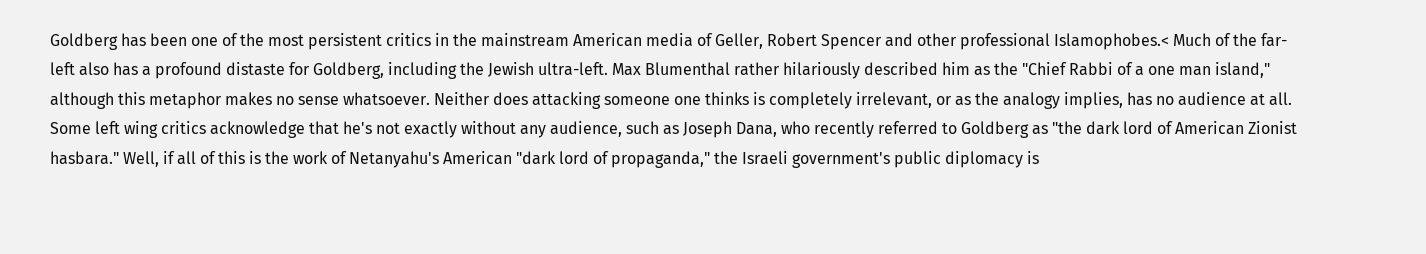Goldberg has been one of the most persistent critics in the mainstream American media of Geller, Robert Spencer and other professional Islamophobes.< Much of the far-left also has a profound distaste for Goldberg, including the Jewish ultra-left. Max Blumenthal rather hilariously described him as the "Chief Rabbi of a one man island," although this metaphor makes no sense whatsoever. Neither does attacking someone one thinks is completely irrelevant, or as the analogy implies, has no audience at all. Some left wing critics acknowledge that he's not exactly without any audience, such as Joseph Dana, who recently referred to Goldberg as "the dark lord of American Zionist hasbara." Well, if all of this is the work of Netanyahu's American "dark lord of propaganda," the Israeli government's public diplomacy is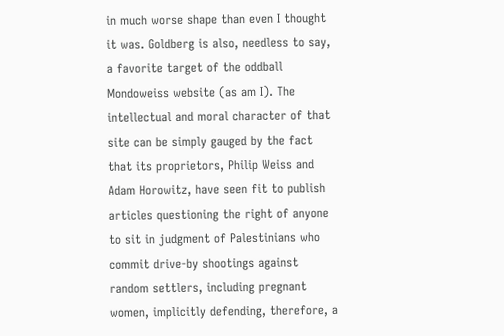in much worse shape than even I thought it was. Goldberg is also, needless to say, a favorite target of the oddball Mondoweiss website (as am I). The intellectual and moral character of that site can be simply gauged by the fact that its proprietors, Philip Weiss and Adam Horowitz, have seen fit to publish articles questioning the right of anyone to sit in judgment of Palestinians who commit drive-by shootings against random settlers, including pregnant women, implicitly defending, therefore, a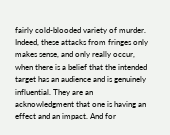fairly cold-blooded variety of murder. Indeed, these attacks from fringes only makes sense, and only really occur, when there is a belief that the intended target has an audience and is genuinely influential. They are an acknowledgment that one is having an effect and an impact. And for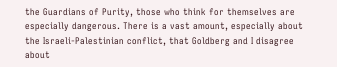the Guardians of Purity, those who think for themselves are especially dangerous. There is a vast amount, especially about the Israeli-Palestinian conflict, that Goldberg and I disagree about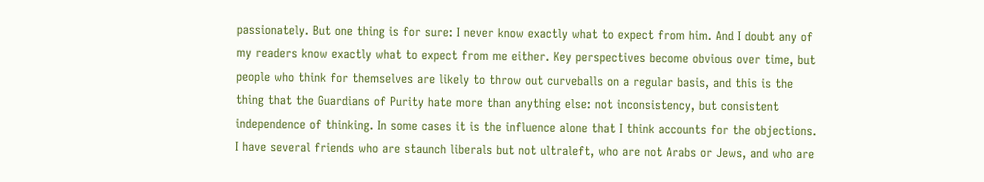passionately. But one thing is for sure: I never know exactly what to expect from him. And I doubt any of my readers know exactly what to expect from me either. Key perspectives become obvious over time, but people who think for themselves are likely to throw out curveballs on a regular basis, and this is the thing that the Guardians of Purity hate more than anything else: not inconsistency, but consistent independence of thinking. In some cases it is the influence alone that I think accounts for the objections. I have several friends who are staunch liberals but not ultraleft, who are not Arabs or Jews, and who are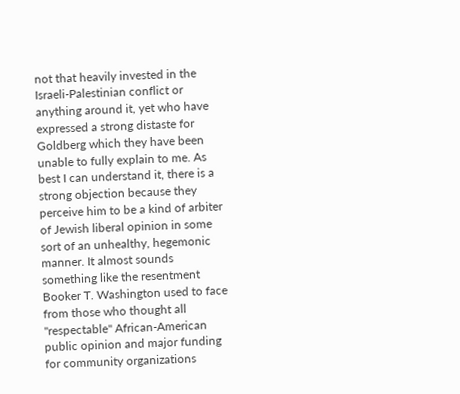not that heavily invested in the Israeli-Palestinian conflict or anything around it, yet who have expressed a strong distaste for Goldberg which they have been unable to fully explain to me. As best I can understand it, there is a strong objection because they perceive him to be a kind of arbiter of Jewish liberal opinion in some sort of an unhealthy, hegemonic manner. It almost sounds something like the resentment Booker T. Washington used to face from those who thought all "respectable" African-American public opinion and major funding for community organizations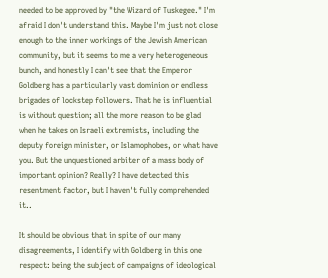needed to be approved by "the Wizard of Tuskegee." I'm afraid I don't understand this. Maybe I'm just not close enough to the inner workings of the Jewish American community, but it seems to me a very heterogeneous bunch, and honestly I can't see that the Emperor Goldberg has a particularly vast dominion or endless brigades of lockstep followers. That he is influential is without question; all the more reason to be glad when he takes on Israeli extremists, including the deputy foreign minister, or Islamophobes, or what have you. But the unquestioned arbiter of a mass body of important opinion? Really? I have detected this resentment factor, but I haven't fully comprehended it..

It should be obvious that in spite of our many disagreements, I identify with Goldberg in this one respect: being the subject of campaigns of ideological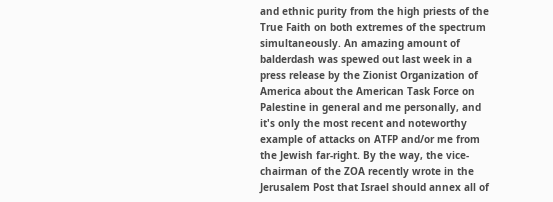and ethnic purity from the high priests of the True Faith on both extremes of the spectrum simultaneously. An amazing amount of balderdash was spewed out last week in a press release by the Zionist Organization of America about the American Task Force on Palestine in general and me personally, and it's only the most recent and noteworthy example of attacks on ATFP and/or me from the Jewish far-right. By the way, the vice-chairman of the ZOA recently wrote in the Jerusalem Post that Israel should annex all of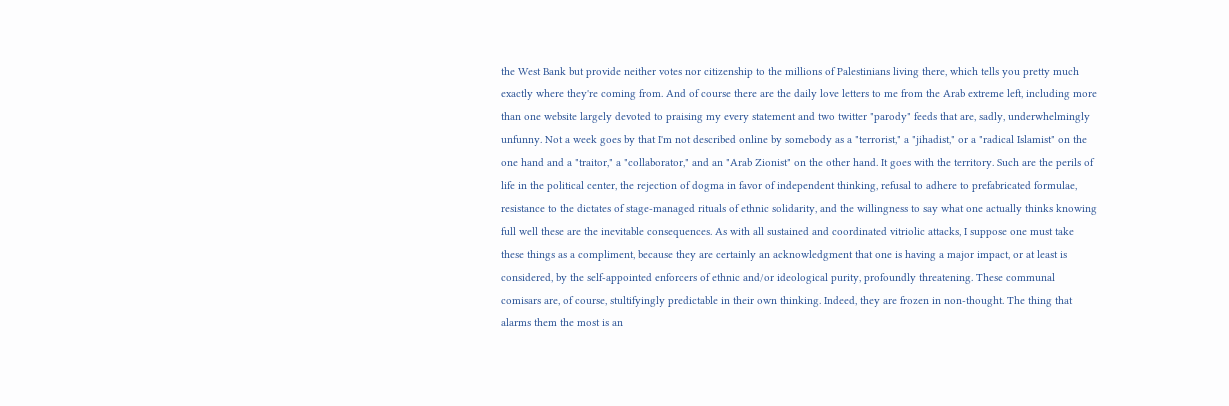the West Bank but provide neither votes nor citizenship to the millions of Palestinians living there, which tells you pretty much exactly where they're coming from. And of course there are the daily love letters to me from the Arab extreme left, including more than one website largely devoted to praising my every statement and two twitter "parody" feeds that are, sadly, underwhelmingly unfunny. Not a week goes by that I'm not described online by somebody as a "terrorist," a "jihadist," or a "radical Islamist" on the one hand and a "traitor," a "collaborator," and an "Arab Zionist" on the other hand. It goes with the territory. Such are the perils of life in the political center, the rejection of dogma in favor of independent thinking, refusal to adhere to prefabricated formulae, resistance to the dictates of stage-managed rituals of ethnic solidarity, and the willingness to say what one actually thinks knowing full well these are the inevitable consequences. As with all sustained and coordinated vitriolic attacks, I suppose one must take these things as a compliment, because they are certainly an acknowledgment that one is having a major impact, or at least is considered, by the self-appointed enforcers of ethnic and/or ideological purity, profoundly threatening. These communal comisars are, of course, stultifyingly predictable in their own thinking. Indeed, they are frozen in non-thought. The thing that alarms them the most is an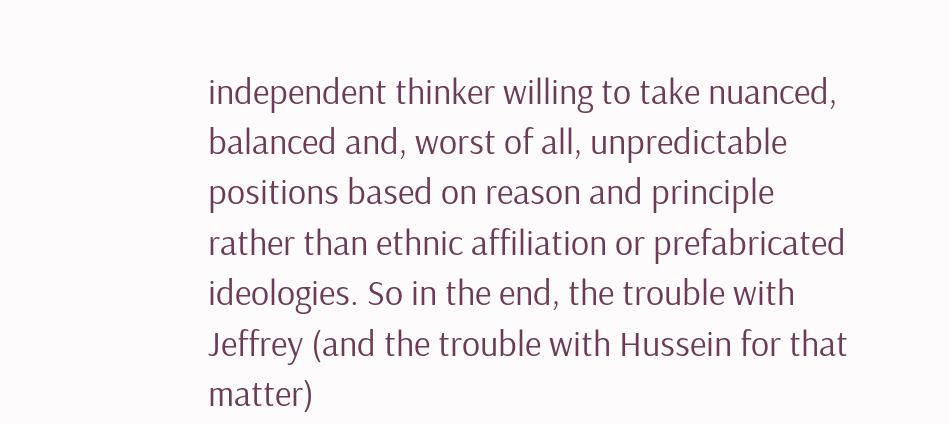independent thinker willing to take nuanced, balanced and, worst of all, unpredictable positions based on reason and principle rather than ethnic affiliation or prefabricated ideologies. So in the end, the trouble with Jeffrey (and the trouble with Hussein for that matter)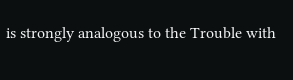is strongly analogous to the Trouble with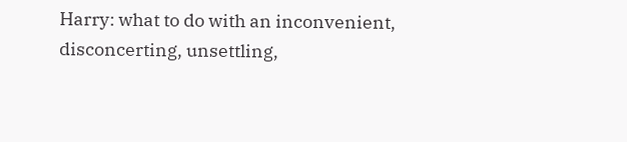Harry: what to do with an inconvenient, disconcerting, unsettling,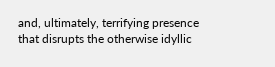and, ultimately, terrifying presence that disrupts the otherwise idyllic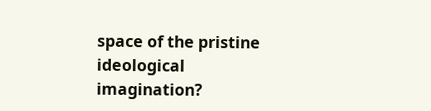space of the pristine ideological imagination?